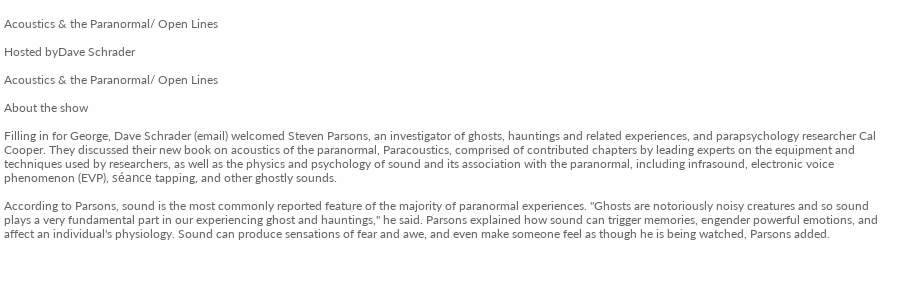Acoustics & the Paranormal/ Open Lines

Hosted byDave Schrader

Acoustics & the Paranormal/ Open Lines

About the show

Filling in for George, Dave Schrader (email) welcomed Steven Parsons, an investigator of ghosts, hauntings and related experiences, and parapsychology researcher Cal Cooper. They discussed their new book on acoustics of the paranormal, Paracoustics, comprised of contributed chapters by leading experts on the equipment and techniques used by researchers, as well as the physics and psychology of sound and its association with the paranormal, including infrasound, electronic voice phenomenon (EVP), séance tapping, and other ghostly sounds.

According to Parsons, sound is the most commonly reported feature of the majority of paranormal experiences. "Ghosts are notoriously noisy creatures and so sound plays a very fundamental part in our experiencing ghost and hauntings," he said. Parsons explained how sound can trigger memories, engender powerful emotions, and affect an individual's physiology. Sound can produce sensations of fear and awe, and even make someone feel as though he is being watched, Parsons added.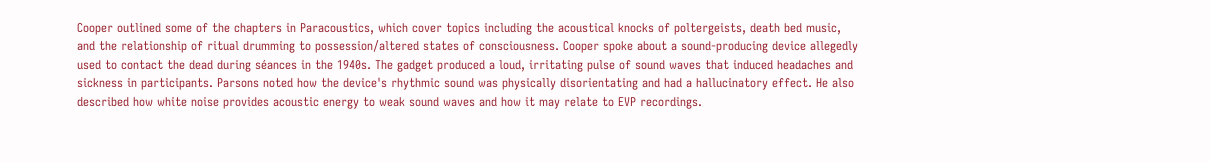Cooper outlined some of the chapters in Paracoustics, which cover topics including the acoustical knocks of poltergeists, death bed music, and the relationship of ritual drumming to possession/altered states of consciousness. Cooper spoke about a sound-producing device allegedly used to contact the dead during séances in the 1940s. The gadget produced a loud, irritating pulse of sound waves that induced headaches and sickness in participants. Parsons noted how the device's rhythmic sound was physically disorientating and had a hallucinatory effect. He also described how white noise provides acoustic energy to weak sound waves and how it may relate to EVP recordings.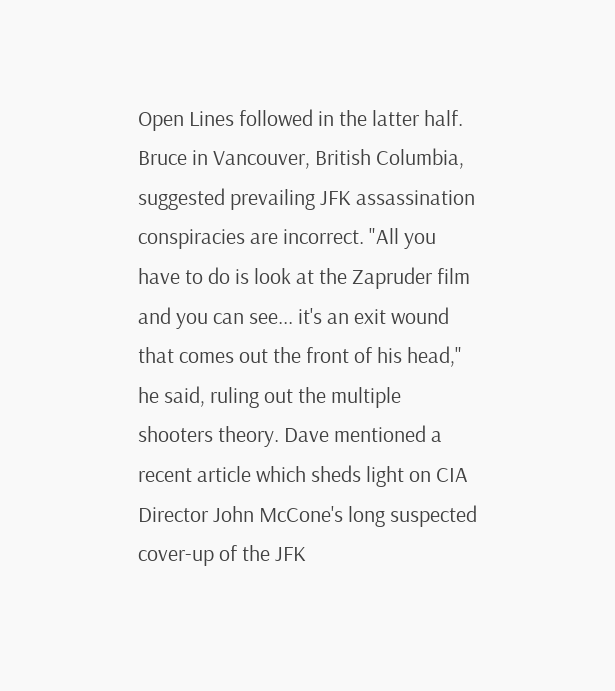Open Lines followed in the latter half. Bruce in Vancouver, British Columbia, suggested prevailing JFK assassination conspiracies are incorrect. "All you have to do is look at the Zapruder film and you can see... it's an exit wound that comes out the front of his head," he said, ruling out the multiple shooters theory. Dave mentioned a recent article which sheds light on CIA Director John McCone's long suspected cover-up of the JFK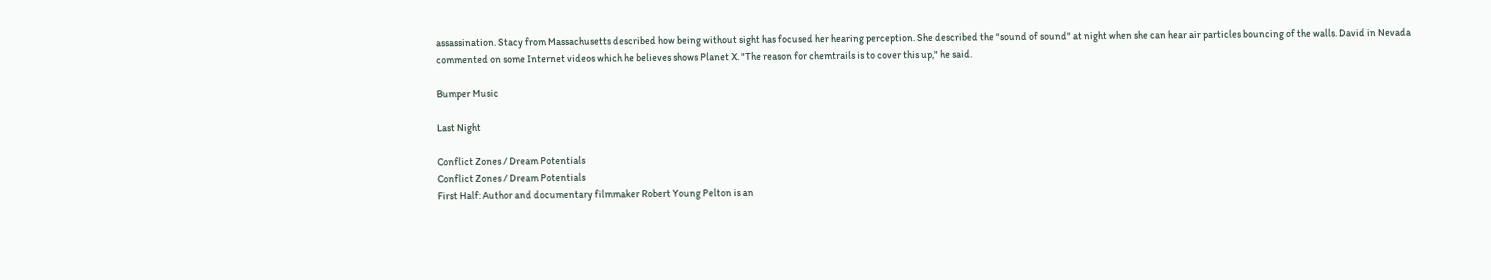assassination. Stacy from Massachusetts described how being without sight has focused her hearing perception. She described the "sound of sound" at night when she can hear air particles bouncing of the walls. David in Nevada commented on some Internet videos which he believes shows Planet X. "The reason for chemtrails is to cover this up," he said.

Bumper Music

Last Night

Conflict Zones / Dream Potentials
Conflict Zones / Dream Potentials
First Half: Author and documentary filmmaker Robert Young Pelton is an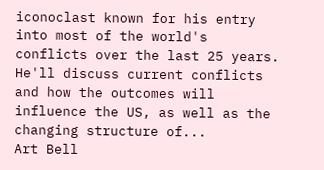iconoclast known for his entry into most of the world's conflicts over the last 25 years. He'll discuss current conflicts and how the outcomes will influence the US, as well as the changing structure of...
Art Bell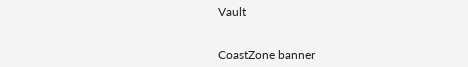Vault


CoastZone banner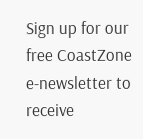Sign up for our free CoastZone e-newsletter to receive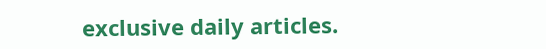exclusive daily articles.